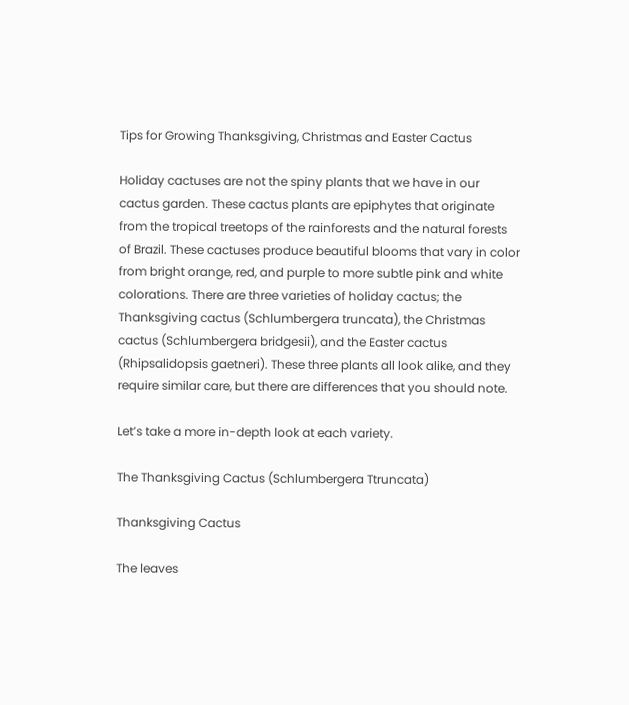Tips for Growing Thanksgiving, Christmas and Easter Cactus

Holiday cactuses are not the spiny plants that we have in our cactus garden. These cactus plants are epiphytes that originate from the tropical treetops of the rainforests and the natural forests of Brazil. These cactuses produce beautiful blooms that vary in color from bright orange, red, and purple to more subtle pink and white colorations. There are three varieties of holiday cactus; the Thanksgiving cactus (Schlumbergera truncata), the Christmas cactus (Schlumbergera bridgesii), and the Easter cactus (Rhipsalidopsis gaetneri). These three plants all look alike, and they require similar care, but there are differences that you should note.

Let’s take a more in-depth look at each variety.

The Thanksgiving Cactus (Schlumbergera Ttruncata)

Thanksgiving Cactus

The leaves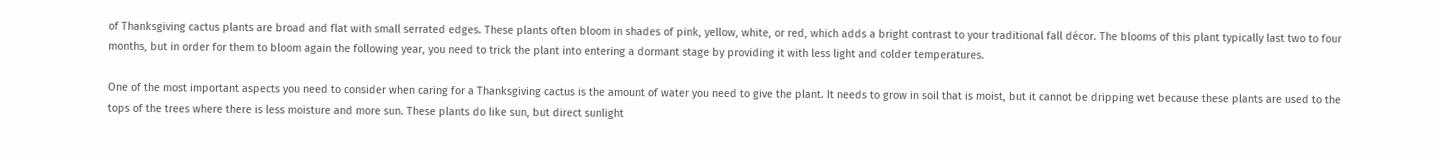of Thanksgiving cactus plants are broad and flat with small serrated edges. These plants often bloom in shades of pink, yellow, white, or red, which adds a bright contrast to your traditional fall décor. The blooms of this plant typically last two to four months, but in order for them to bloom again the following year, you need to trick the plant into entering a dormant stage by providing it with less light and colder temperatures.

One of the most important aspects you need to consider when caring for a Thanksgiving cactus is the amount of water you need to give the plant. It needs to grow in soil that is moist, but it cannot be dripping wet because these plants are used to the tops of the trees where there is less moisture and more sun. These plants do like sun, but direct sunlight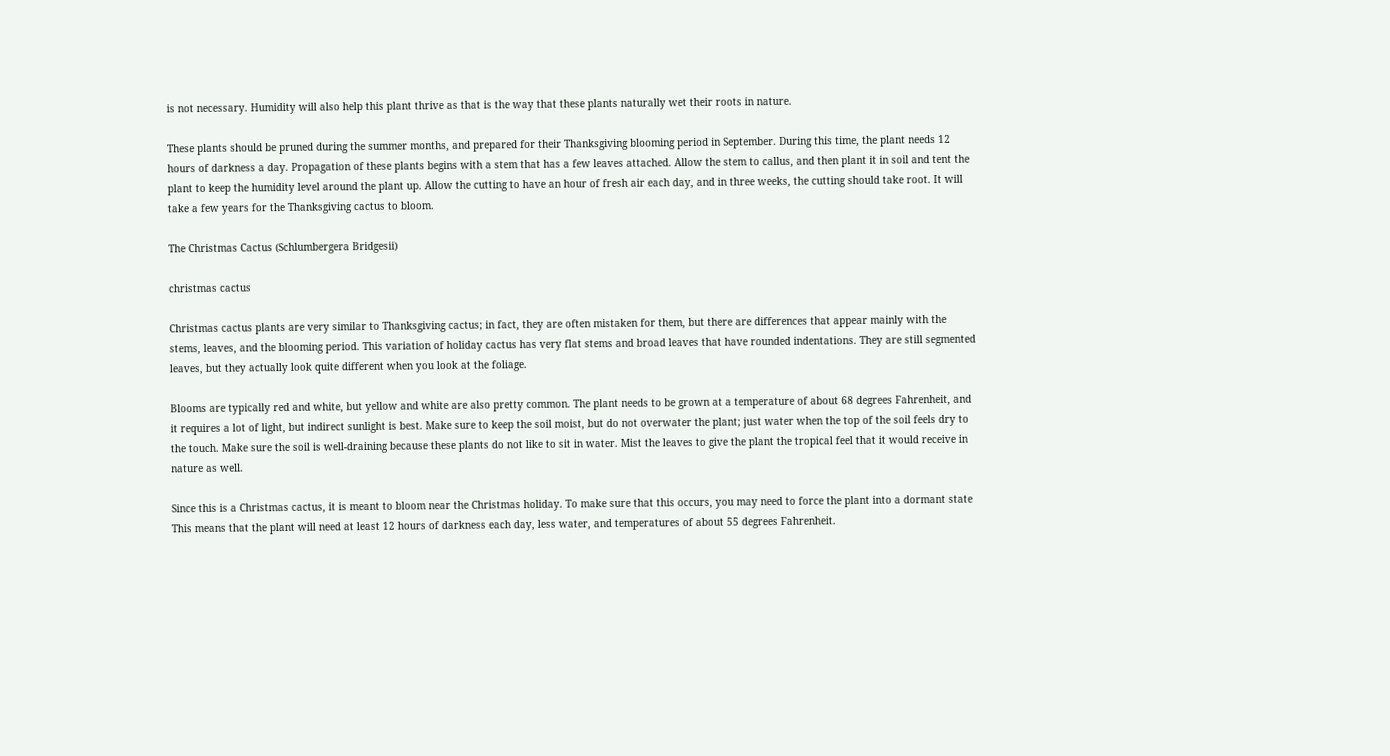is not necessary. Humidity will also help this plant thrive as that is the way that these plants naturally wet their roots in nature.

These plants should be pruned during the summer months, and prepared for their Thanksgiving blooming period in September. During this time, the plant needs 12 hours of darkness a day. Propagation of these plants begins with a stem that has a few leaves attached. Allow the stem to callus, and then plant it in soil and tent the plant to keep the humidity level around the plant up. Allow the cutting to have an hour of fresh air each day, and in three weeks, the cutting should take root. It will take a few years for the Thanksgiving cactus to bloom.

The Christmas Cactus (Schlumbergera Bridgesii)

christmas cactus

Christmas cactus plants are very similar to Thanksgiving cactus; in fact, they are often mistaken for them, but there are differences that appear mainly with the stems, leaves, and the blooming period. This variation of holiday cactus has very flat stems and broad leaves that have rounded indentations. They are still segmented leaves, but they actually look quite different when you look at the foliage.

Blooms are typically red and white, but yellow and white are also pretty common. The plant needs to be grown at a temperature of about 68 degrees Fahrenheit, and it requires a lot of light, but indirect sunlight is best. Make sure to keep the soil moist, but do not overwater the plant; just water when the top of the soil feels dry to the touch. Make sure the soil is well-draining because these plants do not like to sit in water. Mist the leaves to give the plant the tropical feel that it would receive in nature as well.

Since this is a Christmas cactus, it is meant to bloom near the Christmas holiday. To make sure that this occurs, you may need to force the plant into a dormant state This means that the plant will need at least 12 hours of darkness each day, less water, and temperatures of about 55 degrees Fahrenheit.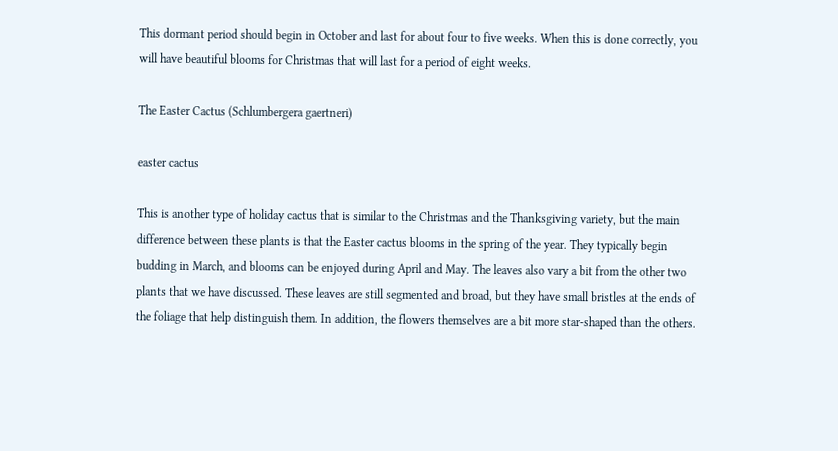This dormant period should begin in October and last for about four to five weeks. When this is done correctly, you will have beautiful blooms for Christmas that will last for a period of eight weeks.

The Easter Cactus (Schlumbergera gaertneri)

easter cactus

This is another type of holiday cactus that is similar to the Christmas and the Thanksgiving variety, but the main difference between these plants is that the Easter cactus blooms in the spring of the year. They typically begin budding in March, and blooms can be enjoyed during April and May. The leaves also vary a bit from the other two plants that we have discussed. These leaves are still segmented and broad, but they have small bristles at the ends of the foliage that help distinguish them. In addition, the flowers themselves are a bit more star-shaped than the others.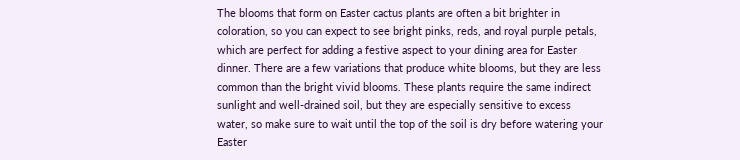The blooms that form on Easter cactus plants are often a bit brighter in coloration, so you can expect to see bright pinks, reds, and royal purple petals, which are perfect for adding a festive aspect to your dining area for Easter dinner. There are a few variations that produce white blooms, but they are less common than the bright vivid blooms. These plants require the same indirect sunlight and well-drained soil, but they are especially sensitive to excess water, so make sure to wait until the top of the soil is dry before watering your Easter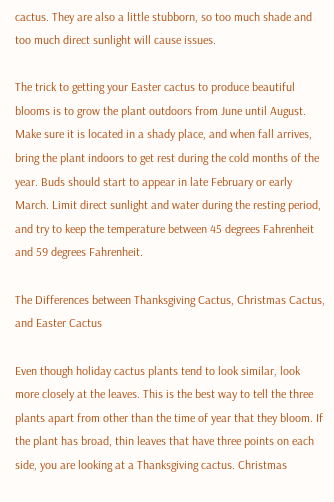cactus. They are also a little stubborn, so too much shade and too much direct sunlight will cause issues.

The trick to getting your Easter cactus to produce beautiful blooms is to grow the plant outdoors from June until August. Make sure it is located in a shady place, and when fall arrives, bring the plant indoors to get rest during the cold months of the year. Buds should start to appear in late February or early March. Limit direct sunlight and water during the resting period, and try to keep the temperature between 45 degrees Fahrenheit and 59 degrees Fahrenheit.

The Differences between Thanksgiving Cactus, Christmas Cactus, and Easter Cactus

Even though holiday cactus plants tend to look similar, look more closely at the leaves. This is the best way to tell the three plants apart from other than the time of year that they bloom. If the plant has broad, thin leaves that have three points on each side, you are looking at a Thanksgiving cactus. Christmas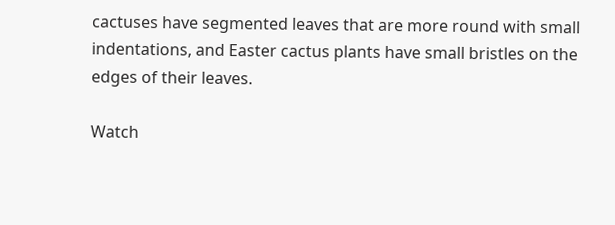cactuses have segmented leaves that are more round with small indentations, and Easter cactus plants have small bristles on the edges of their leaves.

Watch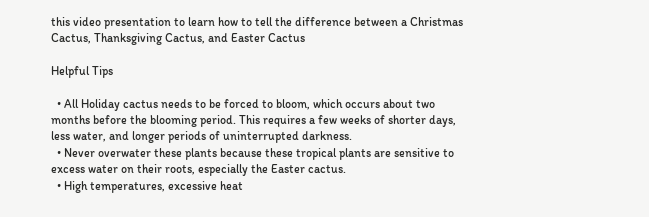this video presentation to learn how to tell the difference between a Christmas Cactus, Thanksgiving Cactus, and Easter Cactus

Helpful Tips

  • All Holiday cactus needs to be forced to bloom, which occurs about two months before the blooming period. This requires a few weeks of shorter days, less water, and longer periods of uninterrupted darkness.
  • Never overwater these plants because these tropical plants are sensitive to excess water on their roots, especially the Easter cactus.
  • High temperatures, excessive heat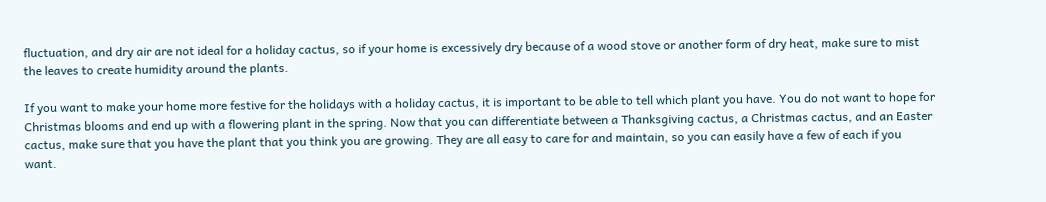fluctuation, and dry air are not ideal for a holiday cactus, so if your home is excessively dry because of a wood stove or another form of dry heat, make sure to mist the leaves to create humidity around the plants.

If you want to make your home more festive for the holidays with a holiday cactus, it is important to be able to tell which plant you have. You do not want to hope for Christmas blooms and end up with a flowering plant in the spring. Now that you can differentiate between a Thanksgiving cactus, a Christmas cactus, and an Easter cactus, make sure that you have the plant that you think you are growing. They are all easy to care for and maintain, so you can easily have a few of each if you want.